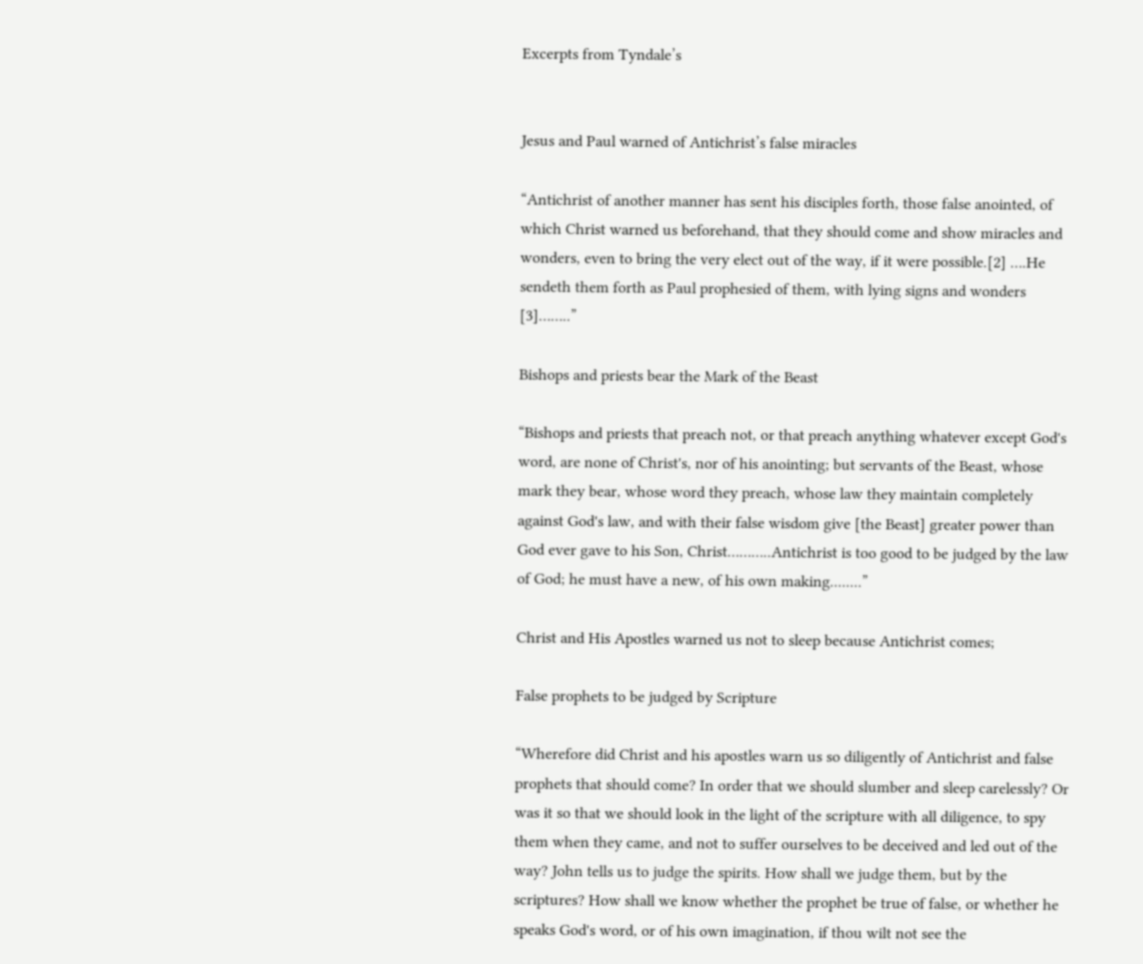Excerpts from Tyndale’s


Jesus and Paul warned of Antichrist’s false miracles

“Antichrist of another manner has sent his disciples forth, those false anointed, of which Christ warned us beforehand, that they should come and show miracles and wonders, even to bring the very elect out of the way, if it were possible.[2] ….He sendeth them forth as Paul prophesied of them, with lying signs and wonders [3]……..”

Bishops and priests bear the Mark of the Beast

“Bishops and priests that preach not, or that preach anything whatever except God's word, are none of Christ's, nor of his anointing; but servants of the Beast, whose mark they bear, whose word they preach, whose law they maintain completely against God's law, and with their false wisdom give [the Beast] greater power than God ever gave to his Son, Christ………..Antichrist is too good to be judged by the law of God; he must have a new, of his own making........”

Christ and His Apostles warned us not to sleep because Antichrist comes;

False prophets to be judged by Scripture

“Wherefore did Christ and his apostles warn us so diligently of Antichrist and false prophets that should come? In order that we should slumber and sleep carelessly? Or was it so that we should look in the light of the scripture with all diligence, to spy them when they came, and not to suffer ourselves to be deceived and led out of the way? John tells us to judge the spirits. How shall we judge them, but by the scriptures? How shall we know whether the prophet be true of false, or whether he speaks God's word, or of his own imagination, if thou wilt not see the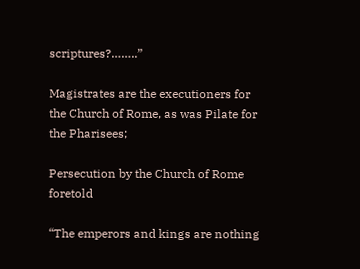scriptures?……..”

Magistrates are the executioners for the Church of Rome, as was Pilate for the Pharisees;

Persecution by the Church of Rome foretold

“The emperors and kings are nothing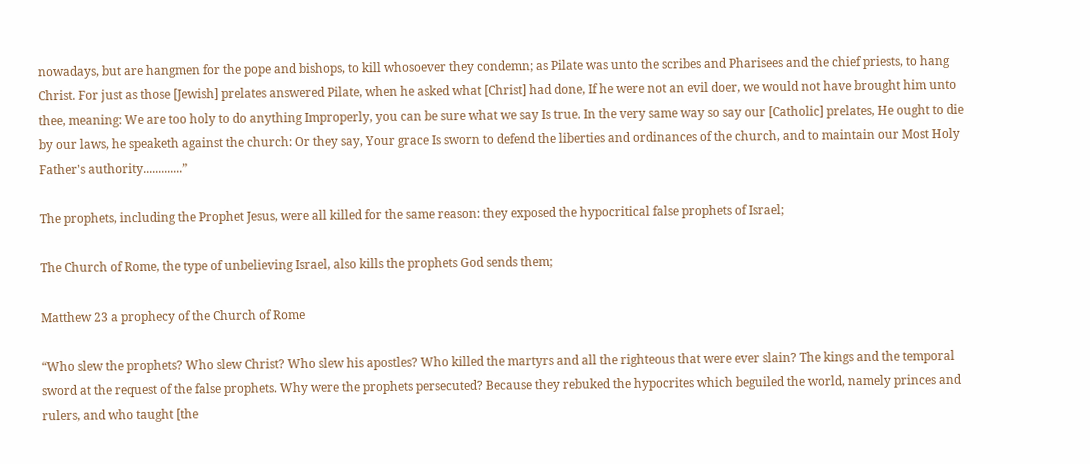nowadays, but are hangmen for the pope and bishops, to kill whosoever they condemn; as Pilate was unto the scribes and Pharisees and the chief priests, to hang Christ. For just as those [Jewish] prelates answered Pilate, when he asked what [Christ] had done, If he were not an evil doer, we would not have brought him unto thee, meaning: We are too holy to do anything Improperly, you can be sure what we say Is true. In the very same way so say our [Catholic] prelates, He ought to die by our laws, he speaketh against the church: Or they say, Your grace Is sworn to defend the liberties and ordinances of the church, and to maintain our Most Holy Father's authority.............”

The prophets, including the Prophet Jesus, were all killed for the same reason: they exposed the hypocritical false prophets of Israel;

The Church of Rome, the type of unbelieving Israel, also kills the prophets God sends them;

Matthew 23 a prophecy of the Church of Rome

“Who slew the prophets? Who slew Christ? Who slew his apostles? Who killed the martyrs and all the righteous that were ever slain? The kings and the temporal sword at the request of the false prophets. Why were the prophets persecuted? Because they rebuked the hypocrites which beguiled the world, namely princes and rulers, and who taught [the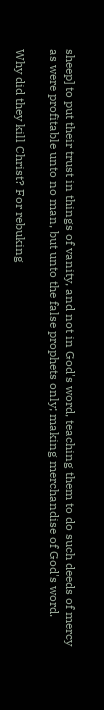sheep] to put their trust in things of vanity, and not in God's word, teaching them to do such deeds of mercy as were profitable unto no man, but unto the false prophets only; making merchandise of God's word.

Why did they kill Christ? For rebuking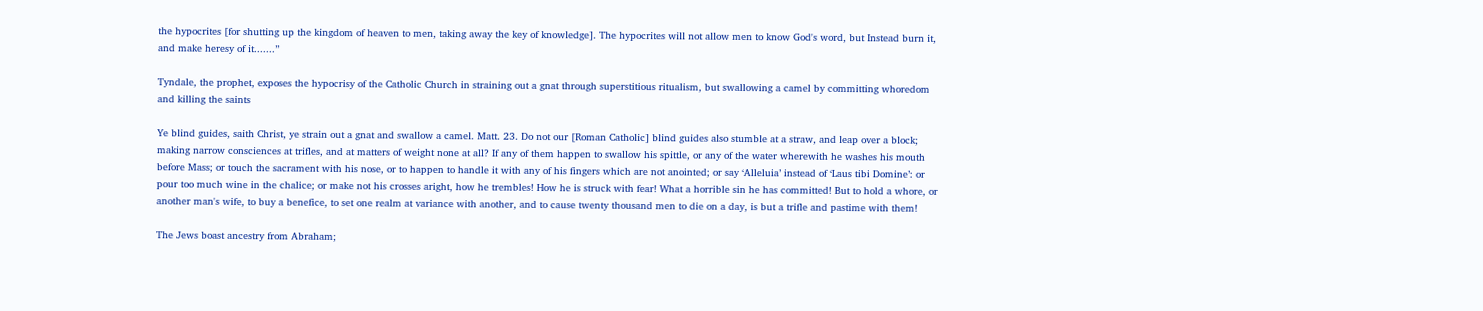the hypocrites [for shutting up the kingdom of heaven to men, taking away the key of knowledge]. The hypocrites will not allow men to know God's word, but Instead burn it, and make heresy of it.......”

Tyndale, the prophet, exposes the hypocrisy of the Catholic Church in straining out a gnat through superstitious ritualism, but swallowing a camel by committing whoredom and killing the saints

Ye blind guides, saith Christ, ye strain out a gnat and swallow a camel. Matt. 23. Do not our [Roman Catholic] blind guides also stumble at a straw, and leap over a block; making narrow consciences at trifles, and at matters of weight none at all? If any of them happen to swallow his spittle, or any of the water wherewith he washes his mouth before Mass; or touch the sacrament with his nose, or to happen to handle it with any of his fingers which are not anointed; or say ‘Alleluia’ instead of ‘Laus tibi Domine’: or pour too much wine in the chalice; or make not his crosses aright, how he trembles! How he is struck with fear! What a horrible sin he has committed! But to hold a whore, or another man's wife, to buy a benefice, to set one realm at variance with another, and to cause twenty thousand men to die on a day, is but a trifle and pastime with them!

The Jews boast ancestry from Abraham;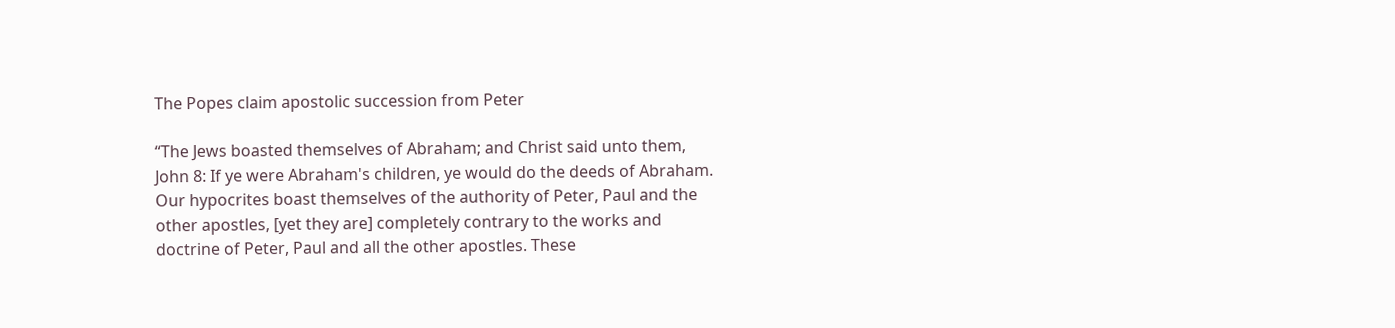The Popes claim apostolic succession from Peter

“The Jews boasted themselves of Abraham; and Christ said unto them, John 8: If ye were Abraham's children, ye would do the deeds of Abraham. Our hypocrites boast themselves of the authority of Peter, Paul and the other apostles, [yet they are] completely contrary to the works and doctrine of Peter, Paul and all the other apostles. These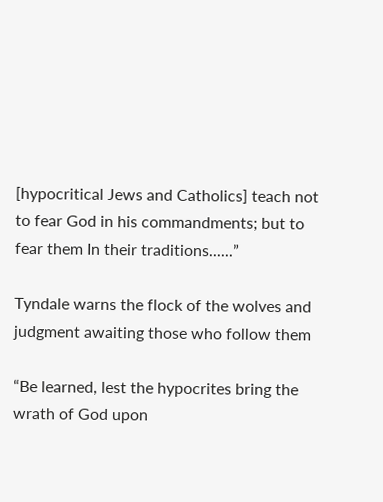[hypocritical Jews and Catholics] teach not to fear God in his commandments; but to fear them In their traditions......”

Tyndale warns the flock of the wolves and judgment awaiting those who follow them

“Be learned, lest the hypocrites bring the wrath of God upon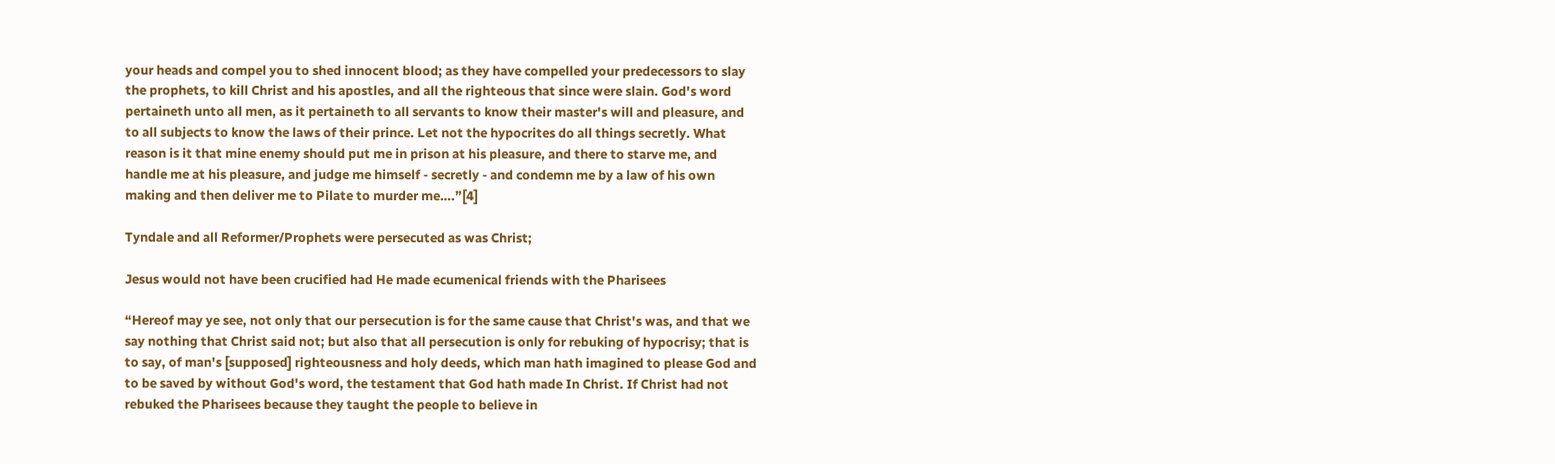your heads and compel you to shed innocent blood; as they have compelled your predecessors to slay the prophets, to kill Christ and his apostles, and all the righteous that since were slain. God's word pertaineth unto all men, as it pertaineth to all servants to know their master's will and pleasure, and to all subjects to know the laws of their prince. Let not the hypocrites do all things secretly. What reason is it that mine enemy should put me in prison at his pleasure, and there to starve me, and handle me at his pleasure, and judge me himself - secretly - and condemn me by a law of his own making and then deliver me to Pilate to murder me….”[4]

Tyndale and all Reformer/Prophets were persecuted as was Christ;

Jesus would not have been crucified had He made ecumenical friends with the Pharisees

“Hereof may ye see, not only that our persecution is for the same cause that Christ's was, and that we say nothing that Christ said not; but also that all persecution is only for rebuking of hypocrisy; that is to say, of man's [supposed] righteousness and holy deeds, which man hath imagined to please God and to be saved by without God's word, the testament that God hath made In Christ. If Christ had not rebuked the Pharisees because they taught the people to believe in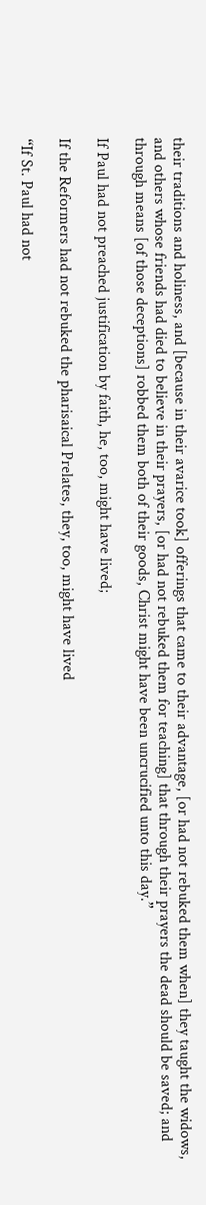their traditions and holiness, and [because in their avarice took] offerings that came to their advantage, [or had not rebuked them when] they taught the widows, and others whose friends had died to believe in their prayers, [or had not rebuked them for teaching] that through their prayers the dead should be saved; and through means [of those deceptions] robbed them both of their goods, Christ might have been uncrucified unto this day.”

If Paul had not preached justification by faith, he, too, might have lived;

If the Reformers had not rebuked the pharisaical Prelates, they, too, might have lived

“If St. Paul had not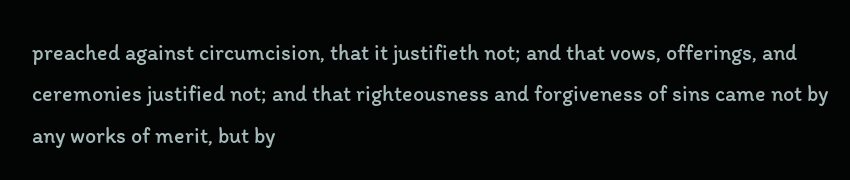preached against circumcision, that it justifieth not; and that vows, offerings, and ceremonies justified not; and that righteousness and forgiveness of sins came not by any works of merit, but by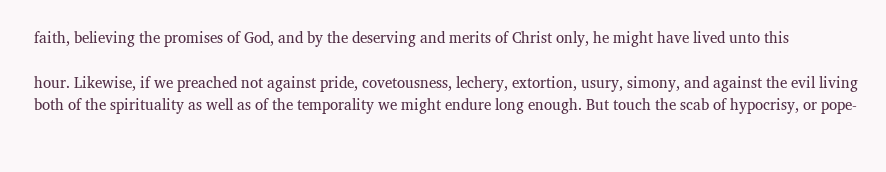faith, believing the promises of God, and by the deserving and merits of Christ only, he might have lived unto this

hour. Likewise, if we preached not against pride, covetousness, lechery, extortion, usury, simony, and against the evil living both of the spirituality as well as of the temporality we might endure long enough. But touch the scab of hypocrisy, or pope-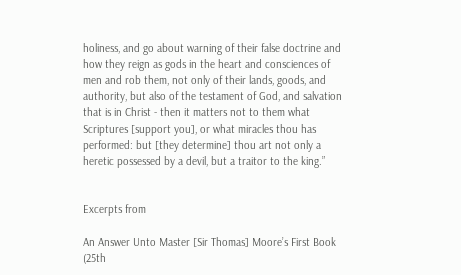holiness, and go about warning of their false doctrine and how they reign as gods in the heart and consciences of men and rob them, not only of their lands, goods, and authority, but also of the testament of God, and salvation that is in Christ - then it matters not to them what Scriptures [support you], or what miracles thou has performed: but [they determine] thou art not only a heretic possessed by a devil, but a traitor to the king.”


Excerpts from

An Answer Unto Master [Sir Thomas] Moore’s First Book  (25th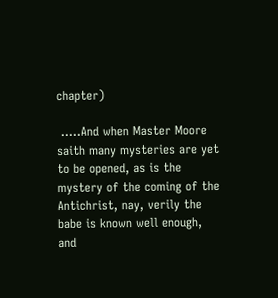chapter)

 …..And when Master Moore saith many mysteries are yet to be opened, as is the mystery of the coming of the Antichrist, nay, verily the babe is known well enough, and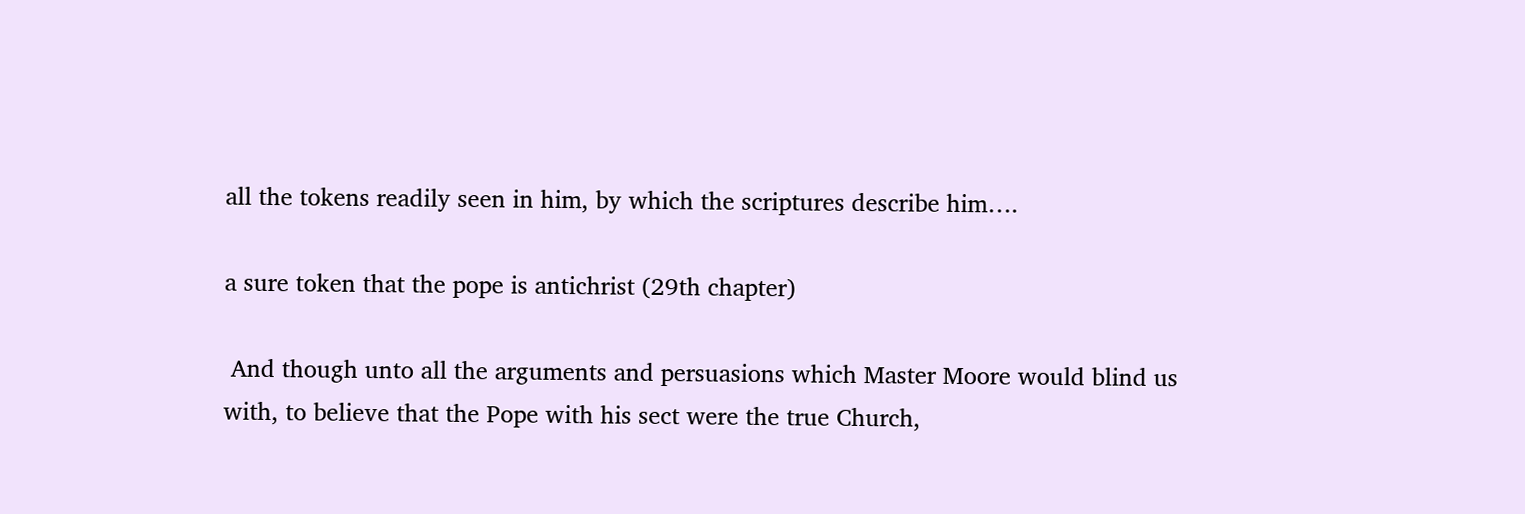all the tokens readily seen in him, by which the scriptures describe him….

a sure token that the pope is antichrist (29th chapter)

 And though unto all the arguments and persuasions which Master Moore would blind us with, to believe that the Pope with his sect were the true Church,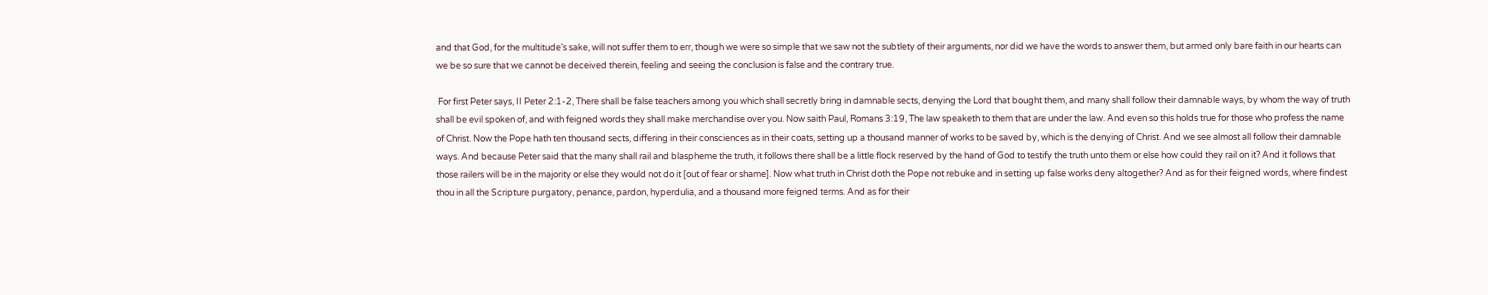and that God, for the multitude’s sake, will not suffer them to err, though we were so simple that we saw not the subtlety of their arguments, nor did we have the words to answer them, but armed only bare faith in our hearts can we be so sure that we cannot be deceived therein, feeling and seeing the conclusion is false and the contrary true.

 For first Peter says, II Peter 2:1-2, There shall be false teachers among you which shall secretly bring in damnable sects, denying the Lord that bought them, and many shall follow their damnable ways, by whom the way of truth shall be evil spoken of, and with feigned words they shall make merchandise over you. Now saith Paul, Romans 3:19, The law speaketh to them that are under the law. And even so this holds true for those who profess the name of Christ. Now the Pope hath ten thousand sects, differing in their consciences as in their coats, setting up a thousand manner of works to be saved by, which is the denying of Christ. And we see almost all follow their damnable ways. And because Peter said that the many shall rail and blaspheme the truth, it follows there shall be a little flock reserved by the hand of God to testify the truth unto them or else how could they rail on it? And it follows that those railers will be in the majority or else they would not do it [out of fear or shame]. Now what truth in Christ doth the Pope not rebuke and in setting up false works deny altogether? And as for their feigned words, where findest thou in all the Scripture purgatory, penance, pardon, hyperdulia, and a thousand more feigned terms. And as for their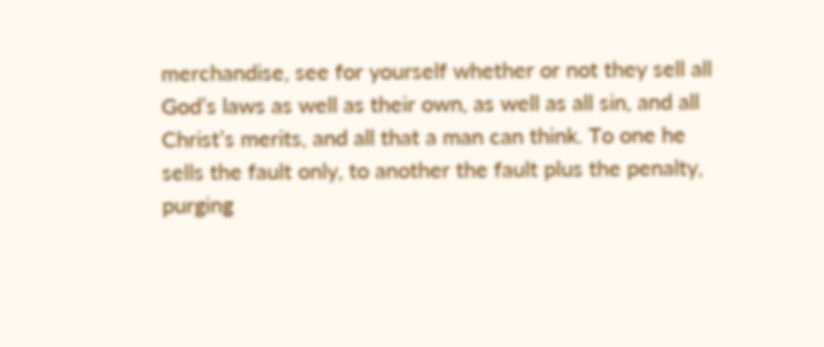merchandise, see for yourself whether or not they sell all God’s laws as well as their own, as well as all sin, and all Christ’s merits, and all that a man can think. To one he sells the fault only, to another the fault plus the penalty, purging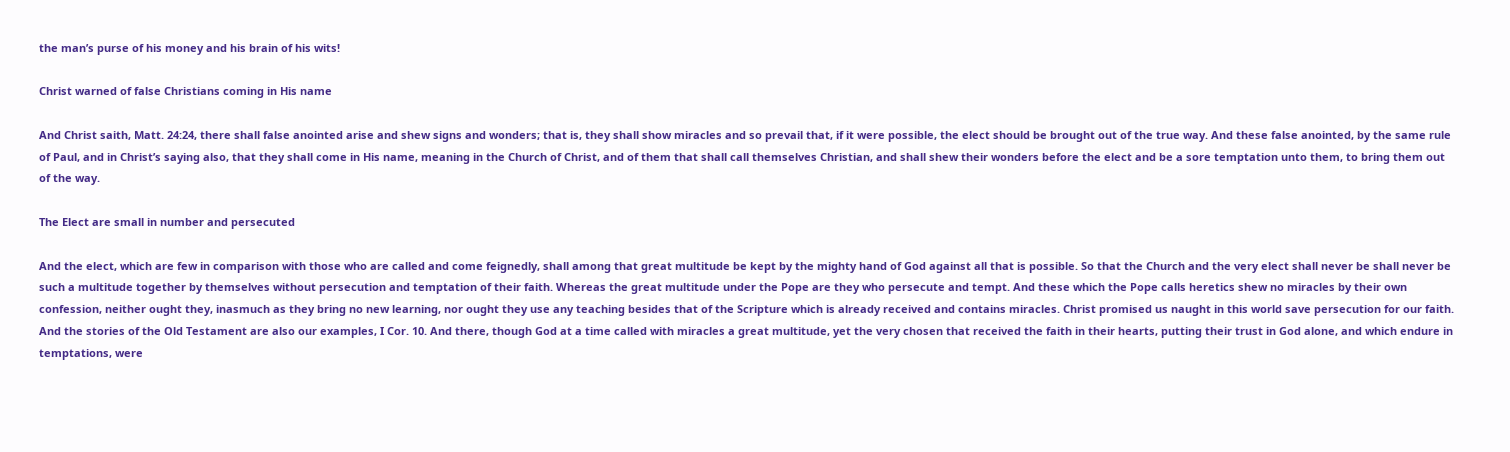the man’s purse of his money and his brain of his wits!

Christ warned of false Christians coming in His name

And Christ saith, Matt. 24:24, there shall false anointed arise and shew signs and wonders; that is, they shall show miracles and so prevail that, if it were possible, the elect should be brought out of the true way. And these false anointed, by the same rule of Paul, and in Christ’s saying also, that they shall come in His name, meaning in the Church of Christ, and of them that shall call themselves Christian, and shall shew their wonders before the elect and be a sore temptation unto them, to bring them out of the way.

The Elect are small in number and persecuted

And the elect, which are few in comparison with those who are called and come feignedly, shall among that great multitude be kept by the mighty hand of God against all that is possible. So that the Church and the very elect shall never be shall never be such a multitude together by themselves without persecution and temptation of their faith. Whereas the great multitude under the Pope are they who persecute and tempt. And these which the Pope calls heretics shew no miracles by their own confession, neither ought they, inasmuch as they bring no new learning, nor ought they use any teaching besides that of the Scripture which is already received and contains miracles. Christ promised us naught in this world save persecution for our faith. And the stories of the Old Testament are also our examples, I Cor. 10. And there, though God at a time called with miracles a great multitude, yet the very chosen that received the faith in their hearts, putting their trust in God alone, and which endure in temptations, were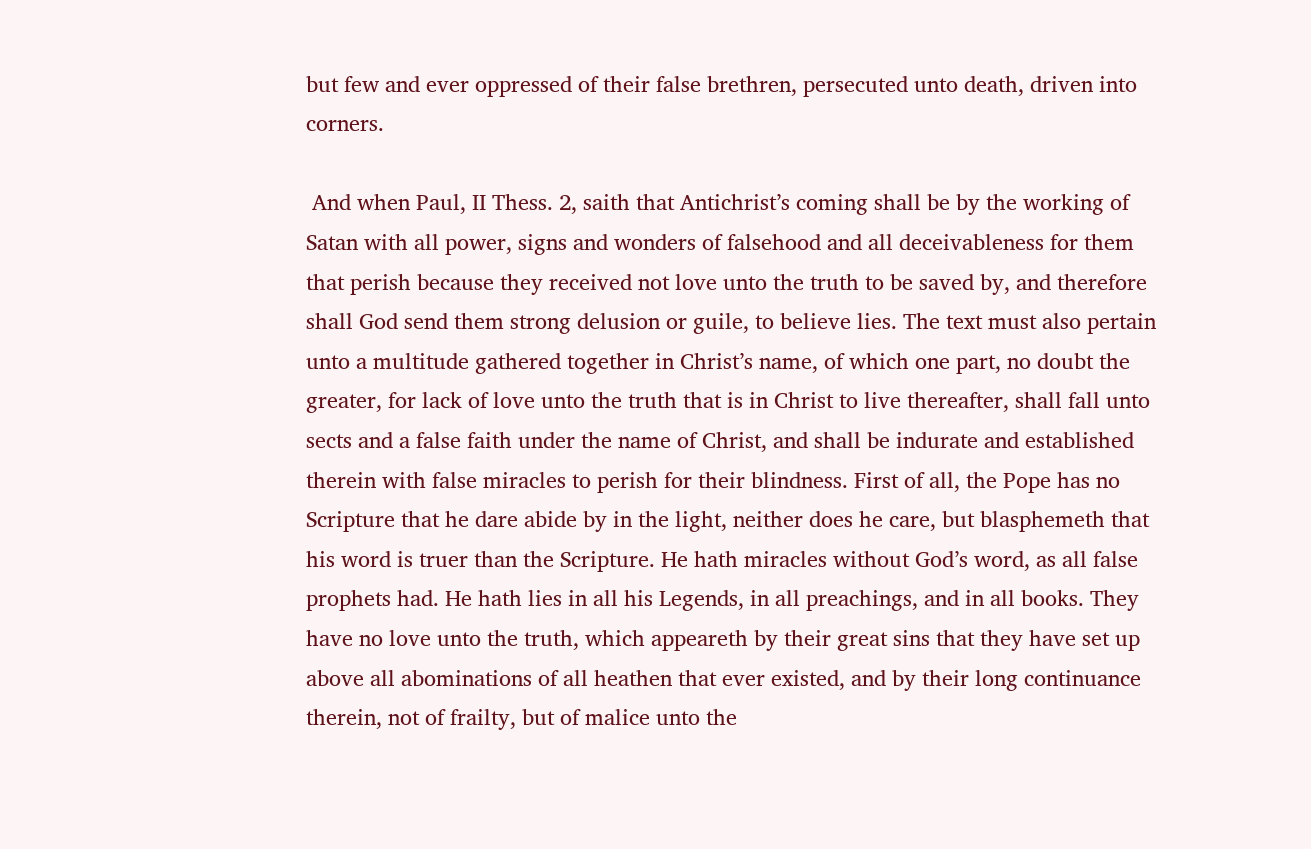but few and ever oppressed of their false brethren, persecuted unto death, driven into corners.

 And when Paul, II Thess. 2, saith that Antichrist’s coming shall be by the working of Satan with all power, signs and wonders of falsehood and all deceivableness for them that perish because they received not love unto the truth to be saved by, and therefore shall God send them strong delusion or guile, to believe lies. The text must also pertain unto a multitude gathered together in Christ’s name, of which one part, no doubt the greater, for lack of love unto the truth that is in Christ to live thereafter, shall fall unto sects and a false faith under the name of Christ, and shall be indurate and established therein with false miracles to perish for their blindness. First of all, the Pope has no Scripture that he dare abide by in the light, neither does he care, but blasphemeth that his word is truer than the Scripture. He hath miracles without God’s word, as all false prophets had. He hath lies in all his Legends, in all preachings, and in all books. They have no love unto the truth, which appeareth by their great sins that they have set up above all abominations of all heathen that ever existed, and by their long continuance therein, not of frailty, but of malice unto the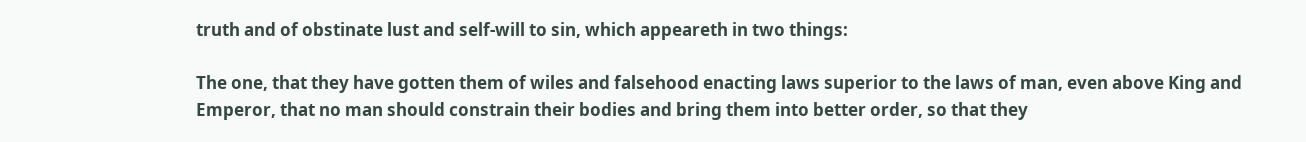truth and of obstinate lust and self-will to sin, which appeareth in two things:

The one, that they have gotten them of wiles and falsehood enacting laws superior to the laws of man, even above King and Emperor, that no man should constrain their bodies and bring them into better order, so that they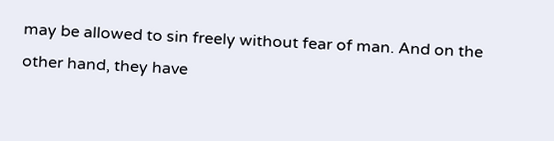may be allowed to sin freely without fear of man. And on the other hand, they have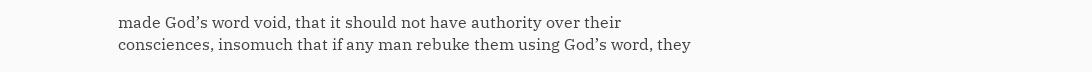made God’s word void, that it should not have authority over their consciences, insomuch that if any man rebuke them using God’s word, they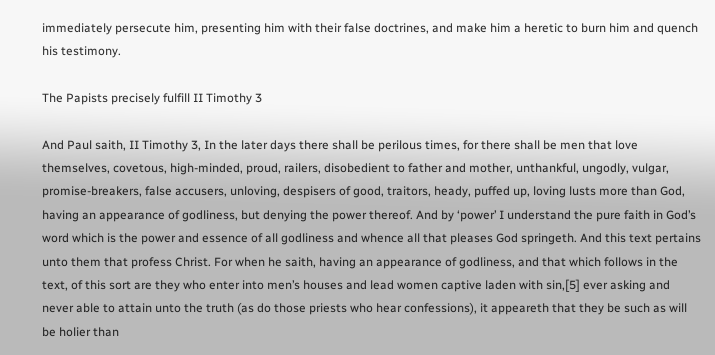immediately persecute him, presenting him with their false doctrines, and make him a heretic to burn him and quench his testimony.

The Papists precisely fulfill II Timothy 3

And Paul saith, II Timothy 3, In the later days there shall be perilous times, for there shall be men that love themselves, covetous, high-minded, proud, railers, disobedient to father and mother, unthankful, ungodly, vulgar, promise-breakers, false accusers, unloving, despisers of good, traitors, heady, puffed up, loving lusts more than God, having an appearance of godliness, but denying the power thereof. And by ‘power’ I understand the pure faith in God’s word which is the power and essence of all godliness and whence all that pleases God springeth. And this text pertains unto them that profess Christ. For when he saith, having an appearance of godliness, and that which follows in the text, of this sort are they who enter into men’s houses and lead women captive laden with sin,[5] ever asking and never able to attain unto the truth (as do those priests who hear confessions), it appeareth that they be such as will be holier than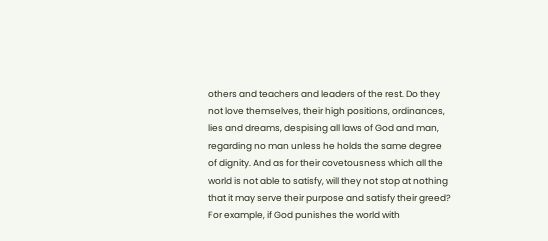others and teachers and leaders of the rest. Do they not love themselves, their high positions, ordinances, lies and dreams, despising all laws of God and man, regarding no man unless he holds the same degree of dignity. And as for their covetousness which all the world is not able to satisfy, will they not stop at nothing that it may serve their purpose and satisfy their greed? For example, if God punishes the world with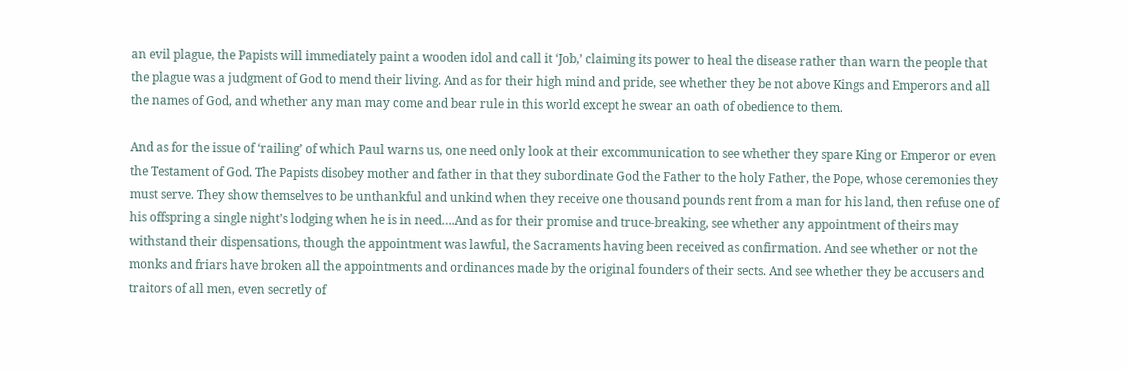an evil plague, the Papists will immediately paint a wooden idol and call it ‘Job,’ claiming its power to heal the disease rather than warn the people that the plague was a judgment of God to mend their living. And as for their high mind and pride, see whether they be not above Kings and Emperors and all the names of God, and whether any man may come and bear rule in this world except he swear an oath of obedience to them.

And as for the issue of ‘railing’ of which Paul warns us, one need only look at their excommunication to see whether they spare King or Emperor or even the Testament of God. The Papists disobey mother and father in that they subordinate God the Father to the holy Father, the Pope, whose ceremonies they must serve. They show themselves to be unthankful and unkind when they receive one thousand pounds rent from a man for his land, then refuse one of his offspring a single night’s lodging when he is in need….And as for their promise and truce-breaking, see whether any appointment of theirs may withstand their dispensations, though the appointment was lawful, the Sacraments having been received as confirmation. And see whether or not the monks and friars have broken all the appointments and ordinances made by the original founders of their sects. And see whether they be accusers and traitors of all men, even secretly of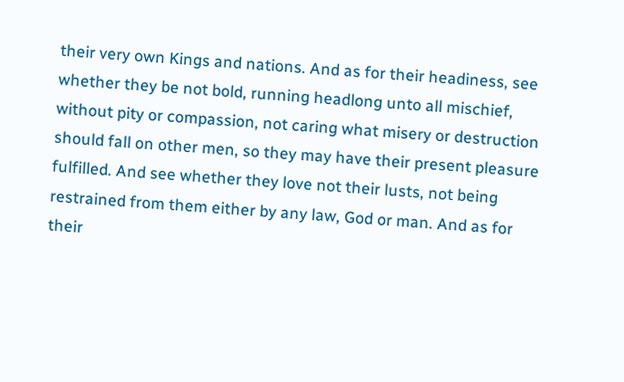their very own Kings and nations. And as for their headiness, see whether they be not bold, running headlong unto all mischief, without pity or compassion, not caring what misery or destruction should fall on other men, so they may have their present pleasure fulfilled. And see whether they love not their lusts, not being restrained from them either by any law, God or man. And as for their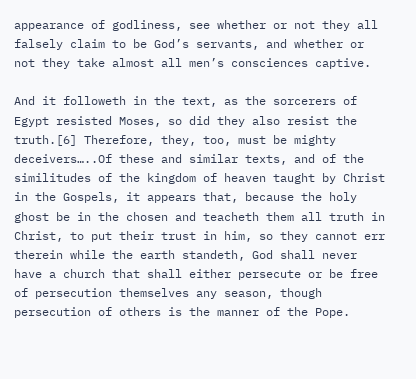appearance of godliness, see whether or not they all falsely claim to be God’s servants, and whether or not they take almost all men’s consciences captive.

And it followeth in the text, as the sorcerers of Egypt resisted Moses, so did they also resist the truth.[6] Therefore, they, too, must be mighty deceivers…..Of these and similar texts, and of the similitudes of the kingdom of heaven taught by Christ in the Gospels, it appears that, because the holy ghost be in the chosen and teacheth them all truth in Christ, to put their trust in him, so they cannot err therein while the earth standeth, God shall never have a church that shall either persecute or be free of persecution themselves any season, though persecution of others is the manner of the Pope.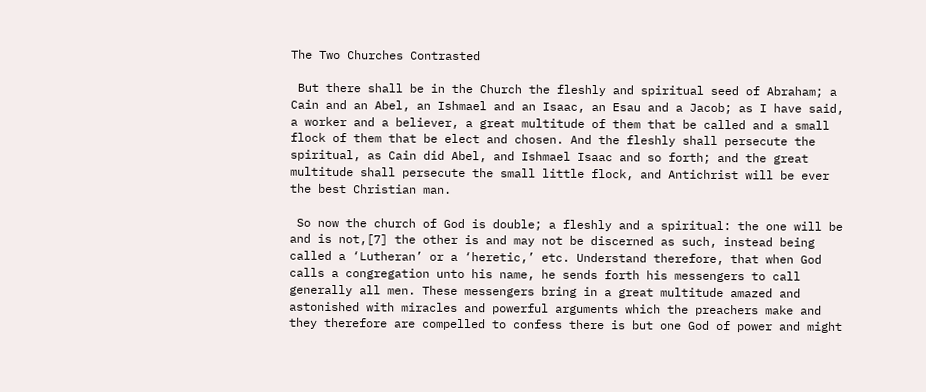The Two Churches Contrasted

 But there shall be in the Church the fleshly and spiritual seed of Abraham; a Cain and an Abel, an Ishmael and an Isaac, an Esau and a Jacob; as I have said, a worker and a believer, a great multitude of them that be called and a small flock of them that be elect and chosen. And the fleshly shall persecute the spiritual, as Cain did Abel, and Ishmael Isaac and so forth; and the great multitude shall persecute the small little flock, and Antichrist will be ever the best Christian man.

 So now the church of God is double; a fleshly and a spiritual: the one will be and is not,[7] the other is and may not be discerned as such, instead being called a ‘Lutheran’ or a ‘heretic,’ etc. Understand therefore, that when God calls a congregation unto his name, he sends forth his messengers to call generally all men. These messengers bring in a great multitude amazed and astonished with miracles and powerful arguments which the preachers make and they therefore are compelled to confess there is but one God of power and might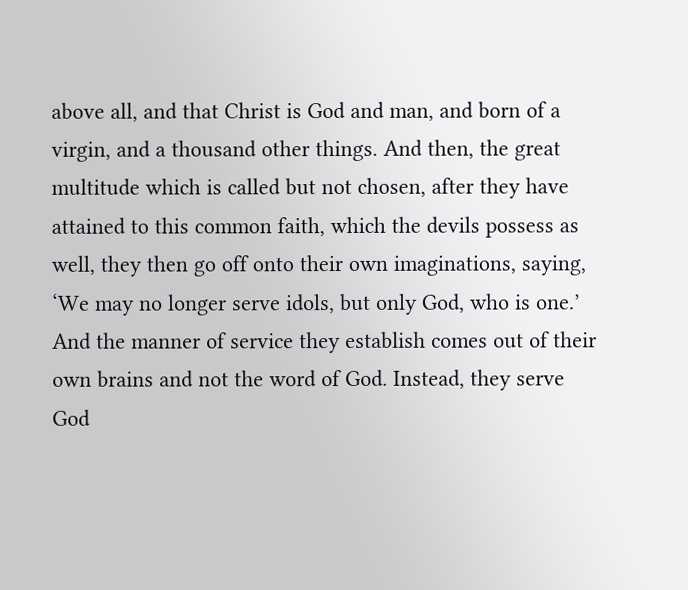above all, and that Christ is God and man, and born of a virgin, and a thousand other things. And then, the great multitude which is called but not chosen, after they have attained to this common faith, which the devils possess as well, they then go off onto their own imaginations, saying, ‘We may no longer serve idols, but only God, who is one.’ And the manner of service they establish comes out of their own brains and not the word of God. Instead, they serve God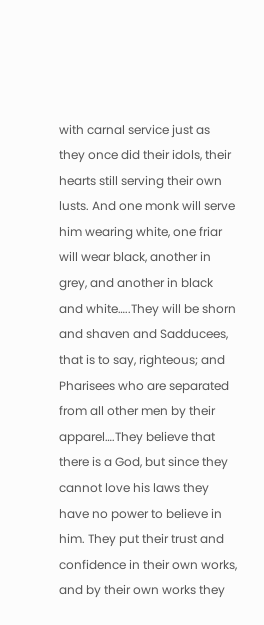with carnal service just as they once did their idols, their hearts still serving their own lusts. And one monk will serve him wearing white, one friar will wear black, another in grey, and another in black and white…..They will be shorn and shaven and Sadducees, that is to say, righteous; and Pharisees who are separated from all other men by their apparel….They believe that there is a God, but since they cannot love his laws they have no power to believe in him. They put their trust and confidence in their own works, and by their own works they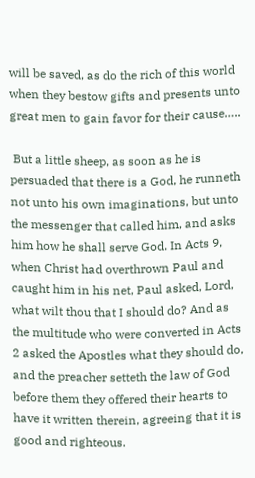will be saved, as do the rich of this world when they bestow gifts and presents unto great men to gain favor for their cause…..

 But a little sheep, as soon as he is persuaded that there is a God, he runneth not unto his own imaginations, but unto the messenger that called him, and asks him how he shall serve God. In Acts 9, when Christ had overthrown Paul and caught him in his net, Paul asked, Lord, what wilt thou that I should do? And as the multitude who were converted in Acts 2 asked the Apostles what they should do, and the preacher setteth the law of God before them they offered their hearts to have it written therein, agreeing that it is good and righteous.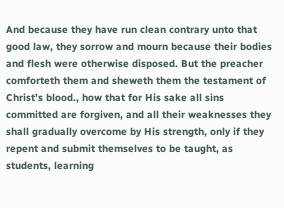And because they have run clean contrary unto that good law, they sorrow and mourn because their bodies and flesh were otherwise disposed. But the preacher comforteth them and sheweth them the testament of Christ’s blood., how that for His sake all sins committed are forgiven, and all their weaknesses they shall gradually overcome by His strength, only if they repent and submit themselves to be taught, as students, learning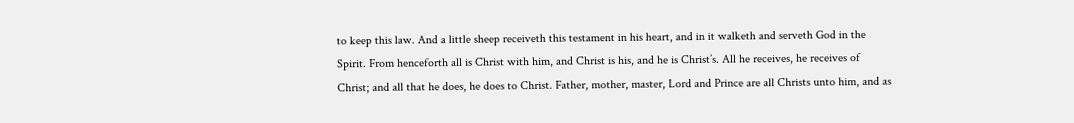to keep this law. And a little sheep receiveth this testament in his heart, and in it walketh and serveth God in the Spirit. From henceforth all is Christ with him, and Christ is his, and he is Christ’s. All he receives, he receives of Christ; and all that he does, he does to Christ. Father, mother, master, Lord and Prince are all Christs unto him, and as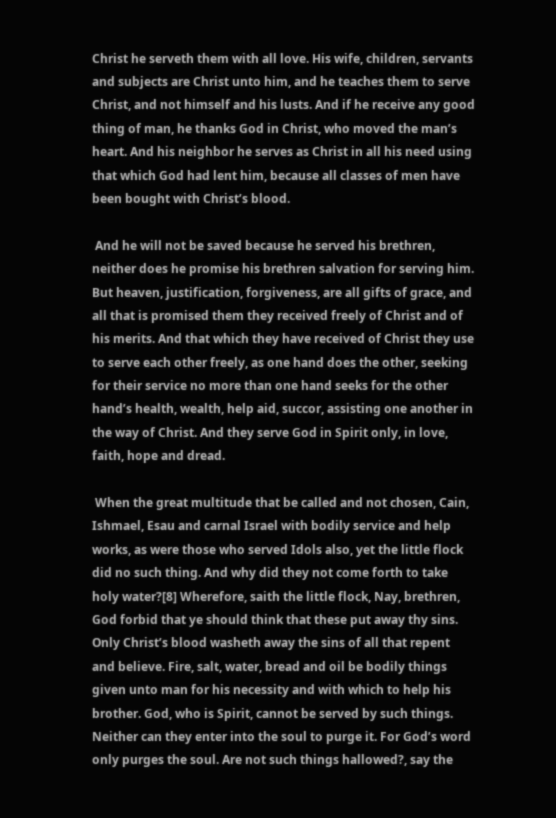Christ he serveth them with all love. His wife, children, servants and subjects are Christ unto him, and he teaches them to serve Christ, and not himself and his lusts. And if he receive any good thing of man, he thanks God in Christ, who moved the man’s heart. And his neighbor he serves as Christ in all his need using that which God had lent him, because all classes of men have been bought with Christ’s blood.

 And he will not be saved because he served his brethren, neither does he promise his brethren salvation for serving him. But heaven, justification, forgiveness, are all gifts of grace, and all that is promised them they received freely of Christ and of his merits. And that which they have received of Christ they use to serve each other freely, as one hand does the other, seeking for their service no more than one hand seeks for the other hand’s health, wealth, help aid, succor, assisting one another in the way of Christ. And they serve God in Spirit only, in love, faith, hope and dread.

 When the great multitude that be called and not chosen, Cain, Ishmael, Esau and carnal Israel with bodily service and help works, as were those who served Idols also, yet the little flock did no such thing. And why did they not come forth to take holy water?[8] Wherefore, saith the little flock, Nay, brethren, God forbid that ye should think that these put away thy sins. Only Christ’s blood washeth away the sins of all that repent and believe. Fire, salt, water, bread and oil be bodily things given unto man for his necessity and with which to help his brother. God, who is Spirit, cannot be served by such things. Neither can they enter into the soul to purge it. For God’s word only purges the soul. Are not such things hallowed?, say the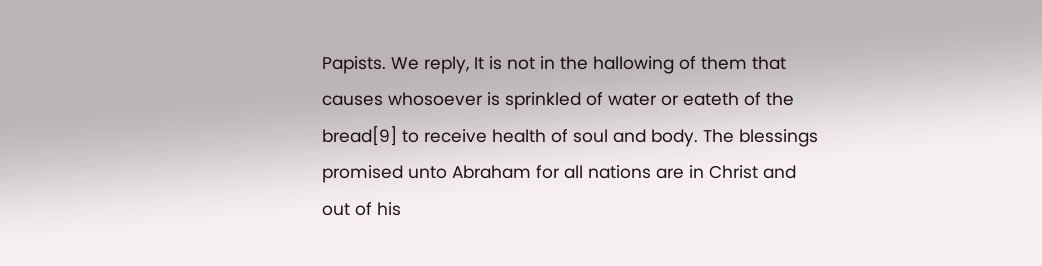Papists. We reply, It is not in the hallowing of them that causes whosoever is sprinkled of water or eateth of the bread[9] to receive health of soul and body. The blessings promised unto Abraham for all nations are in Christ and out of his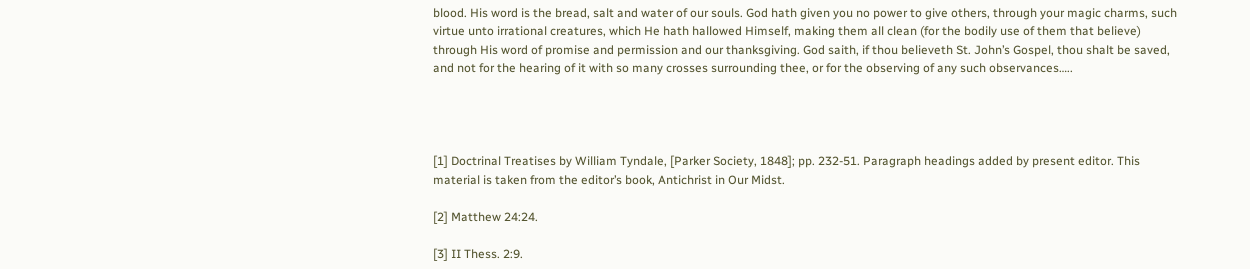blood. His word is the bread, salt and water of our souls. God hath given you no power to give others, through your magic charms, such virtue unto irrational creatures, which He hath hallowed Himself, making them all clean (for the bodily use of them that believe) through His word of promise and permission and our thanksgiving. God saith, if thou believeth St. John’s Gospel, thou shalt be saved, and not for the hearing of it with so many crosses surrounding thee, or for the observing of any such observances…..




[1] Doctrinal Treatises by William Tyndale, [Parker Society, 1848]; pp. 232-51. Paragraph headings added by present editor. This material is taken from the editor’s book, Antichrist in Our Midst.

[2] Matthew 24:24.

[3] II Thess. 2:9.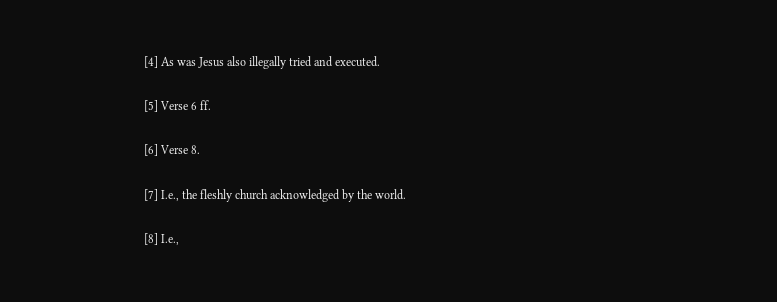[4] As was Jesus also illegally tried and executed.

[5] Verse 6 ff.

[6] Verse 8.

[7] I.e., the fleshly church acknowledged by the world.

[8] I.e.,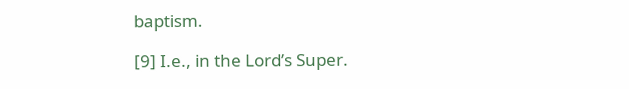baptism.

[9] I.e., in the Lord’s Super.